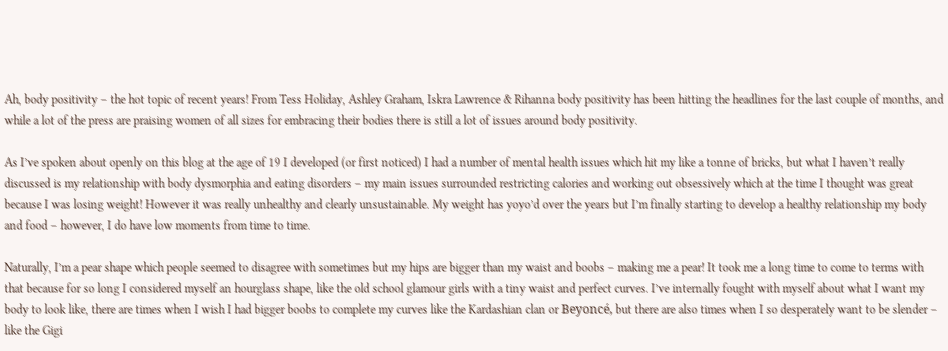Ah, body positivity – the hot topic of recent years! From Tess Holiday, Ashley Graham, Iskra Lawrence & Rihanna body positivity has been hitting the headlines for the last couple of months, and while a lot of the press are praising women of all sizes for embracing their bodies there is still a lot of issues around body positivity.

As I’ve spoken about openly on this blog at the age of 19 I developed (or first noticed) I had a number of mental health issues which hit my like a tonne of bricks, but what I haven’t really discussed is my relationship with body dysmorphia and eating disorders – my main issues surrounded restricting calories and working out obsessively which at the time I thought was great because I was losing weight! However it was really unhealthy and clearly unsustainable. My weight has yoyo’d over the years but I’m finally starting to develop a healthy relationship my body and food – however, I do have low moments from time to time.

Naturally, I’m a pear shape which people seemed to disagree with sometimes but my hips are bigger than my waist and boobs – making me a pear! It took me a long time to come to terms with that because for so long I considered myself an hourglass shape, like the old school glamour girls with a tiny waist and perfect curves. I’ve internally fought with myself about what I want my body to look like, there are times when I wish I had bigger boobs to complete my curves like the Kardashian clan or Beyoncé, but there are also times when I so desperately want to be slender – like the Gigi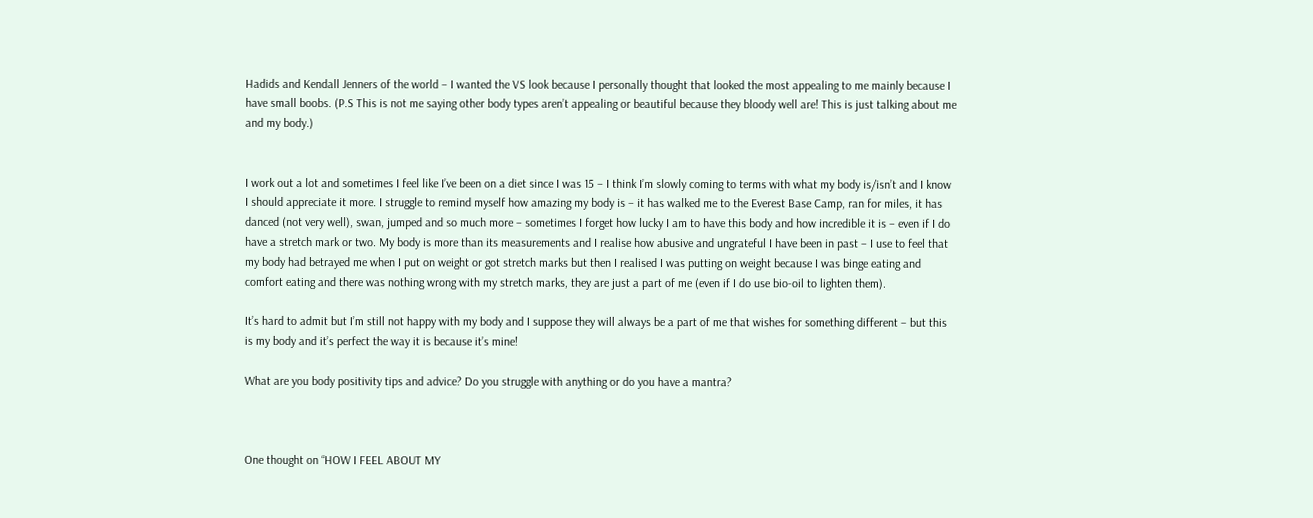Hadids and Kendall Jenners of the world – I wanted the VS look because I personally thought that looked the most appealing to me mainly because I have small boobs. (P.S This is not me saying other body types aren’t appealing or beautiful because they bloody well are! This is just talking about me and my body.)


I work out a lot and sometimes I feel like I’ve been on a diet since I was 15 – I think I’m slowly coming to terms with what my body is/isn’t and I know I should appreciate it more. I struggle to remind myself how amazing my body is – it has walked me to the Everest Base Camp, ran for miles, it has danced (not very well), swan, jumped and so much more – sometimes I forget how lucky I am to have this body and how incredible it is – even if I do have a stretch mark or two. My body is more than its measurements and I realise how abusive and ungrateful I have been in past – I use to feel that my body had betrayed me when I put on weight or got stretch marks but then I realised I was putting on weight because I was binge eating and comfort eating and there was nothing wrong with my stretch marks, they are just a part of me (even if I do use bio-oil to lighten them).

It’s hard to admit but I’m still not happy with my body and I suppose they will always be a part of me that wishes for something different – but this is my body and it’s perfect the way it is because it’s mine!

What are you body positivity tips and advice? Do you struggle with anything or do you have a mantra?



One thought on “HOW I FEEL ABOUT MY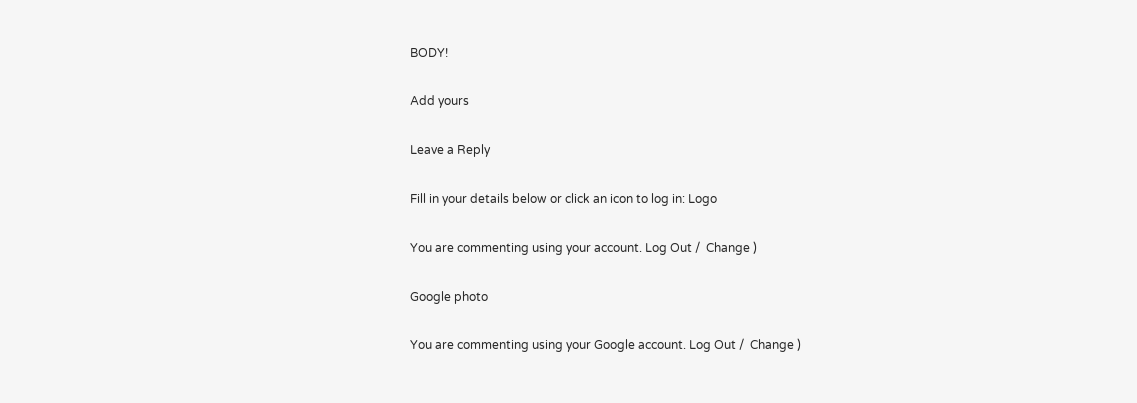BODY!

Add yours

Leave a Reply

Fill in your details below or click an icon to log in: Logo

You are commenting using your account. Log Out /  Change )

Google photo

You are commenting using your Google account. Log Out /  Change )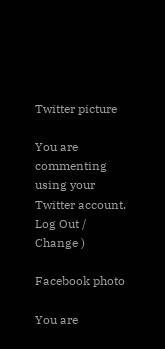Twitter picture

You are commenting using your Twitter account. Log Out /  Change )

Facebook photo

You are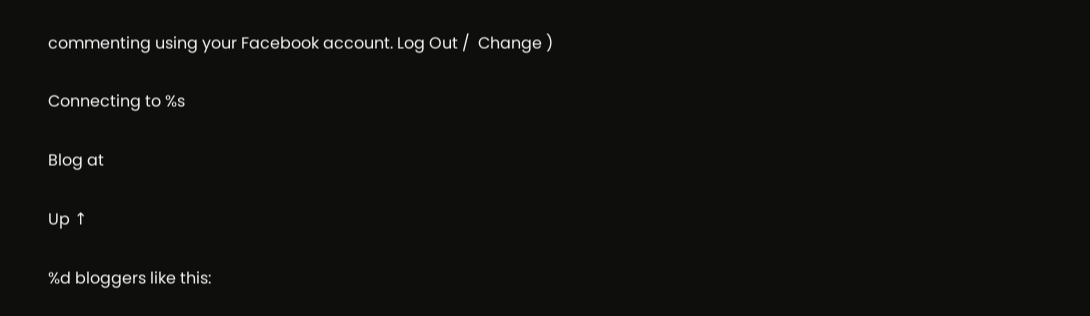commenting using your Facebook account. Log Out /  Change )

Connecting to %s

Blog at

Up ↑

%d bloggers like this: